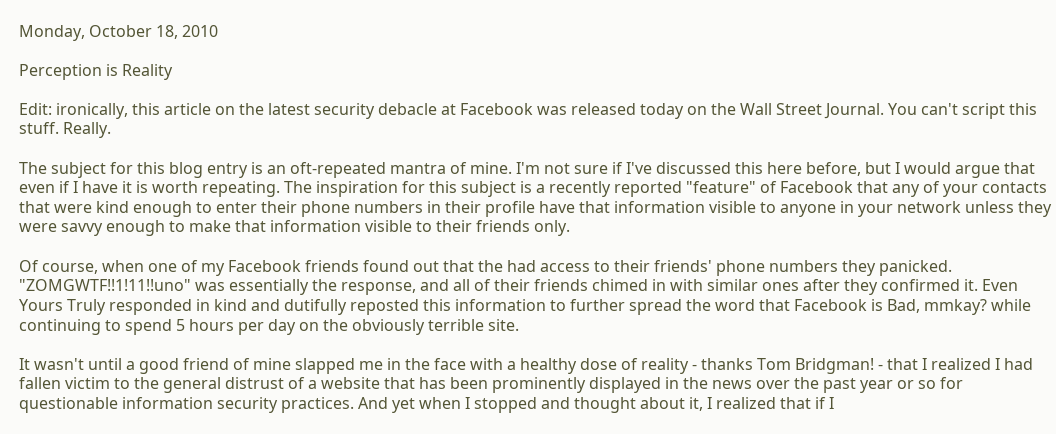Monday, October 18, 2010

Perception is Reality

Edit: ironically, this article on the latest security debacle at Facebook was released today on the Wall Street Journal. You can't script this stuff. Really.

The subject for this blog entry is an oft-repeated mantra of mine. I'm not sure if I've discussed this here before, but I would argue that even if I have it is worth repeating. The inspiration for this subject is a recently reported "feature" of Facebook that any of your contacts that were kind enough to enter their phone numbers in their profile have that information visible to anyone in your network unless they were savvy enough to make that information visible to their friends only.

Of course, when one of my Facebook friends found out that the had access to their friends' phone numbers they panicked. "ZOMGWTF!!1!11!!uno" was essentially the response, and all of their friends chimed in with similar ones after they confirmed it. Even Yours Truly responded in kind and dutifully reposted this information to further spread the word that Facebook is Bad, mmkay? while continuing to spend 5 hours per day on the obviously terrible site.

It wasn't until a good friend of mine slapped me in the face with a healthy dose of reality - thanks Tom Bridgman! - that I realized I had fallen victim to the general distrust of a website that has been prominently displayed in the news over the past year or so for questionable information security practices. And yet when I stopped and thought about it, I realized that if I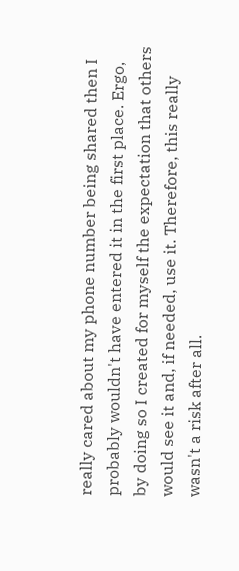really cared about my phone number being shared then I probably wouldn't have entered it in the first place. Ergo, by doing so I created for myself the expectation that others would see it and, if needed, use it. Therefore, this really wasn't a risk after all.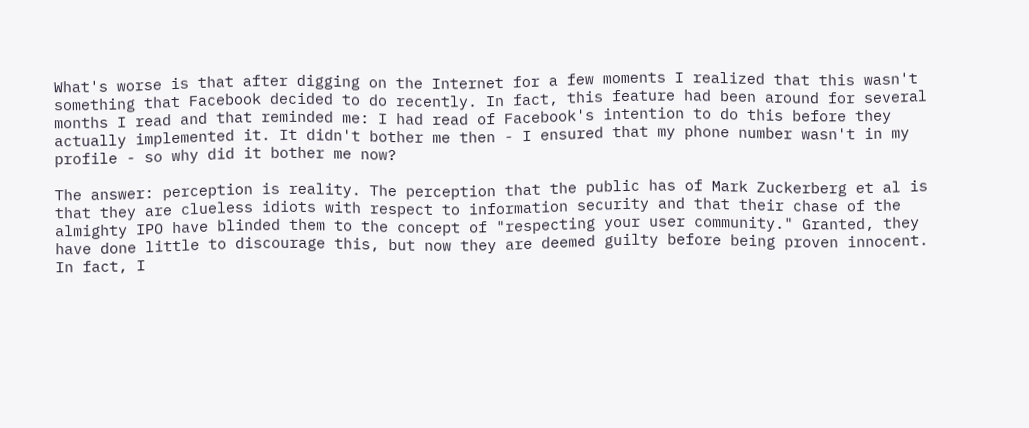What's worse is that after digging on the Internet for a few moments I realized that this wasn't something that Facebook decided to do recently. In fact, this feature had been around for several months I read and that reminded me: I had read of Facebook's intention to do this before they actually implemented it. It didn't bother me then - I ensured that my phone number wasn't in my profile - so why did it bother me now?

The answer: perception is reality. The perception that the public has of Mark Zuckerberg et al is that they are clueless idiots with respect to information security and that their chase of the almighty IPO have blinded them to the concept of "respecting your user community." Granted, they have done little to discourage this, but now they are deemed guilty before being proven innocent. In fact, I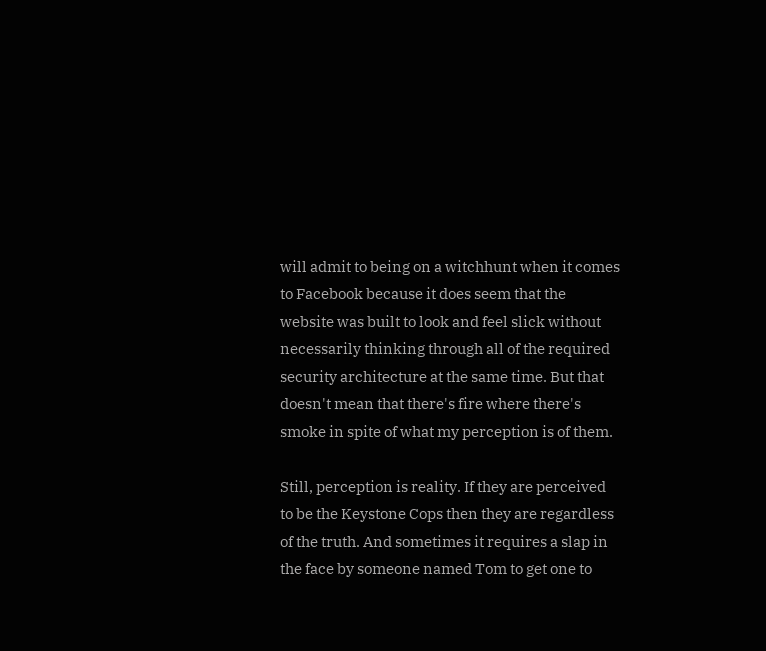will admit to being on a witchhunt when it comes to Facebook because it does seem that the website was built to look and feel slick without necessarily thinking through all of the required security architecture at the same time. But that doesn't mean that there's fire where there's smoke in spite of what my perception is of them.

Still, perception is reality. If they are perceived to be the Keystone Cops then they are regardless of the truth. And sometimes it requires a slap in the face by someone named Tom to get one to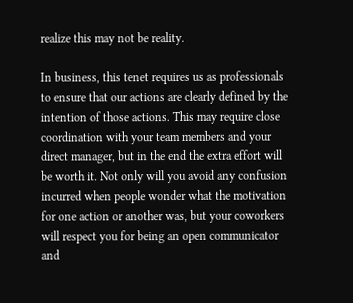realize this may not be reality.

In business, this tenet requires us as professionals to ensure that our actions are clearly defined by the intention of those actions. This may require close coordination with your team members and your direct manager, but in the end the extra effort will be worth it. Not only will you avoid any confusion incurred when people wonder what the motivation for one action or another was, but your coworkers will respect you for being an open communicator and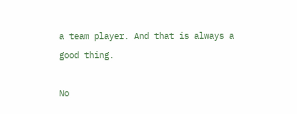a team player. And that is always a good thing.

No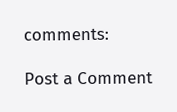comments:

Post a Comment